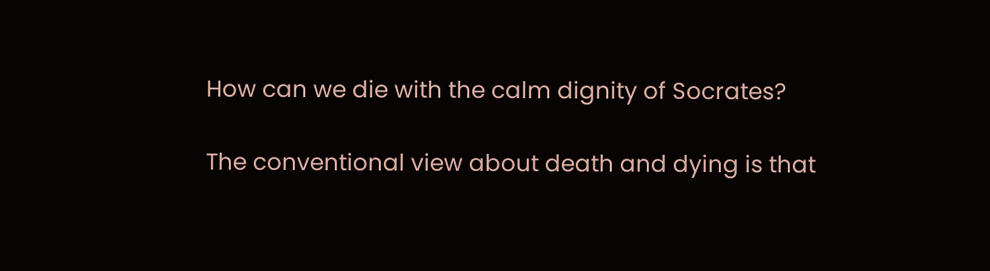How can we die with the calm dignity of Socrates?

The conventional view about death and dying is that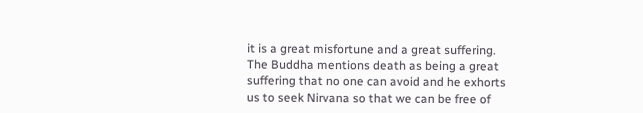it is a great misfortune and a great suffering. The Buddha mentions death as being a great suffering that no one can avoid and he exhorts us to seek Nirvana so that we can be free of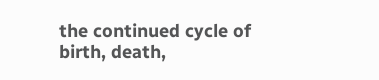the continued cycle of birth, death,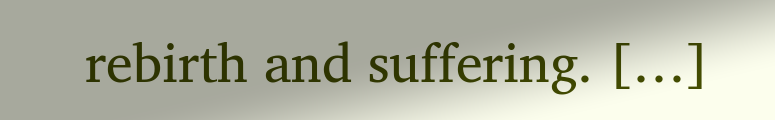rebirth and suffering. […]